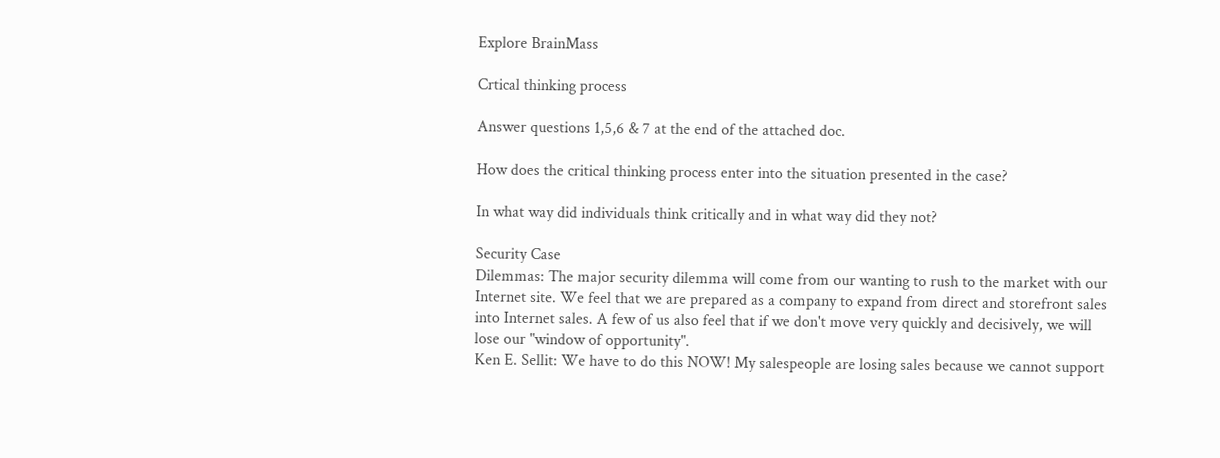Explore BrainMass

Crtical thinking process

Answer questions 1,5,6 & 7 at the end of the attached doc.

How does the critical thinking process enter into the situation presented in the case?

In what way did individuals think critically and in what way did they not?

Security Case
Dilemmas: The major security dilemma will come from our wanting to rush to the market with our Internet site. We feel that we are prepared as a company to expand from direct and storefront sales into Internet sales. A few of us also feel that if we don't move very quickly and decisively, we will lose our "window of opportunity".
Ken E. Sellit: We have to do this NOW! My salespeople are losing sales because we cannot support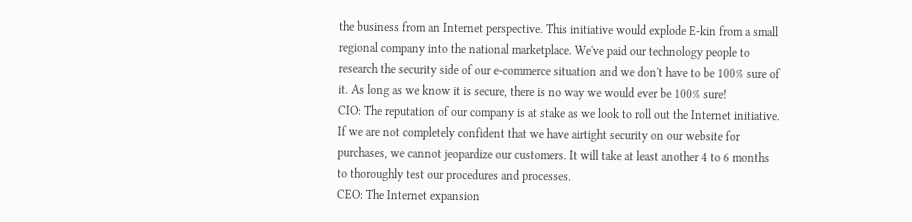the business from an Internet perspective. This initiative would explode E-kin from a small regional company into the national marketplace. We've paid our technology people to research the security side of our e-commerce situation and we don't have to be 100% sure of it. As long as we know it is secure, there is no way we would ever be 100% sure!
CIO: The reputation of our company is at stake as we look to roll out the Internet initiative. If we are not completely confident that we have airtight security on our website for purchases, we cannot jeopardize our customers. It will take at least another 4 to 6 months to thoroughly test our procedures and processes.
CEO: The Internet expansion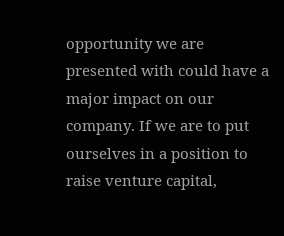opportunity we are presented with could have a major impact on our company. If we are to put ourselves in a position to raise venture capital,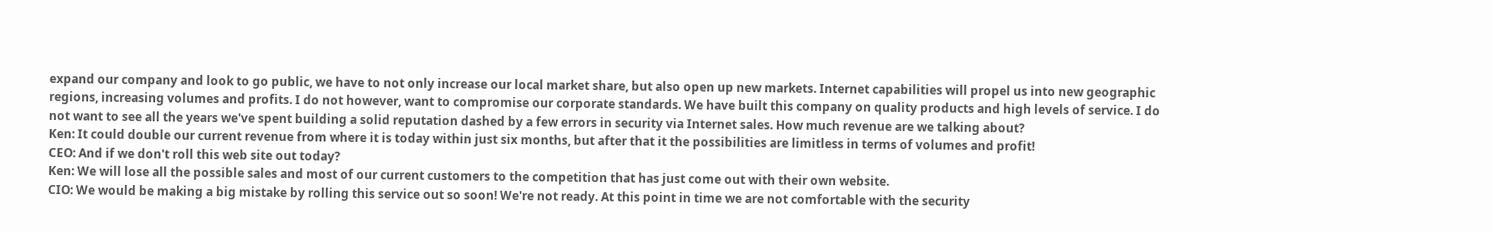expand our company and look to go public, we have to not only increase our local market share, but also open up new markets. Internet capabilities will propel us into new geographic regions, increasing volumes and profits. I do not however, want to compromise our corporate standards. We have built this company on quality products and high levels of service. I do not want to see all the years we've spent building a solid reputation dashed by a few errors in security via Internet sales. How much revenue are we talking about?
Ken: It could double our current revenue from where it is today within just six months, but after that it the possibilities are limitless in terms of volumes and profit!
CEO: And if we don't roll this web site out today?
Ken: We will lose all the possible sales and most of our current customers to the competition that has just come out with their own website.
CIO: We would be making a big mistake by rolling this service out so soon! We're not ready. At this point in time we are not comfortable with the security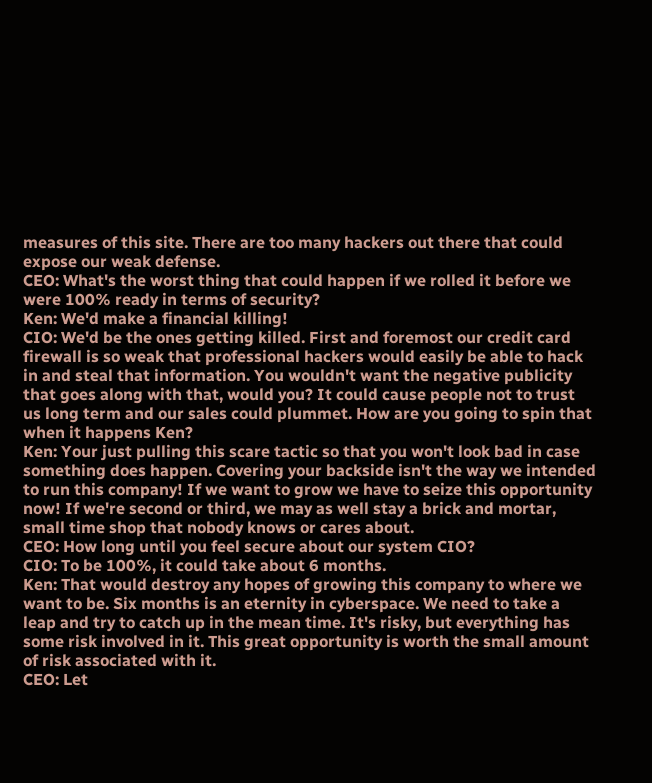measures of this site. There are too many hackers out there that could expose our weak defense.
CEO: What's the worst thing that could happen if we rolled it before we were 100% ready in terms of security?
Ken: We'd make a financial killing!
CIO: We'd be the ones getting killed. First and foremost our credit card firewall is so weak that professional hackers would easily be able to hack in and steal that information. You wouldn't want the negative publicity that goes along with that, would you? It could cause people not to trust us long term and our sales could plummet. How are you going to spin that when it happens Ken?
Ken: Your just pulling this scare tactic so that you won't look bad in case something does happen. Covering your backside isn't the way we intended to run this company! If we want to grow we have to seize this opportunity now! If we're second or third, we may as well stay a brick and mortar, small time shop that nobody knows or cares about.
CEO: How long until you feel secure about our system CIO?
CIO: To be 100%, it could take about 6 months.
Ken: That would destroy any hopes of growing this company to where we want to be. Six months is an eternity in cyberspace. We need to take a leap and try to catch up in the mean time. It's risky, but everything has some risk involved in it. This great opportunity is worth the small amount of risk associated with it.
CEO: Let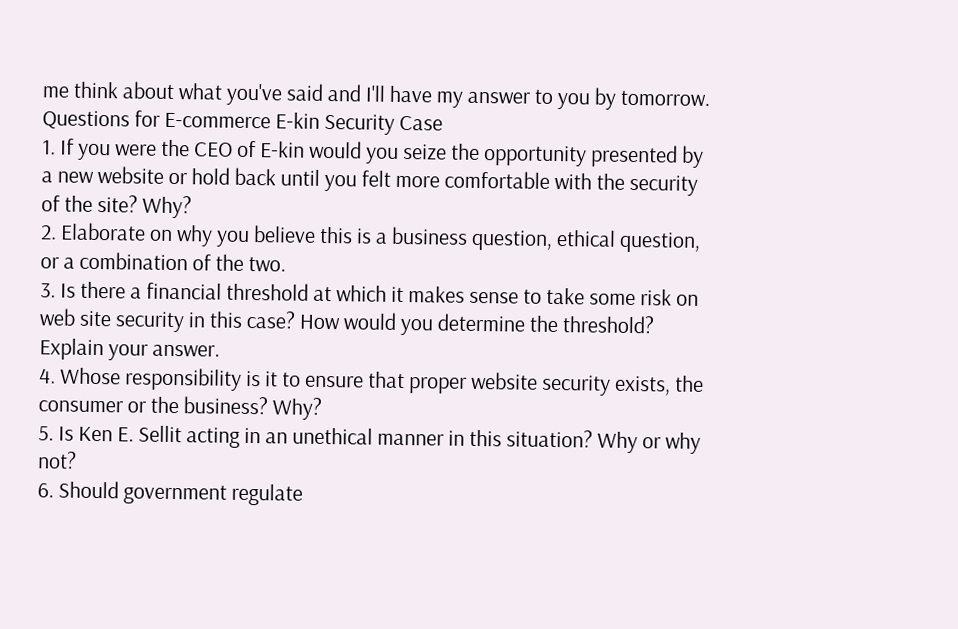me think about what you've said and I'll have my answer to you by tomorrow.
Questions for E-commerce E-kin Security Case
1. If you were the CEO of E-kin would you seize the opportunity presented by a new website or hold back until you felt more comfortable with the security of the site? Why?
2. Elaborate on why you believe this is a business question, ethical question, or a combination of the two.
3. Is there a financial threshold at which it makes sense to take some risk on web site security in this case? How would you determine the threshold? Explain your answer.
4. Whose responsibility is it to ensure that proper website security exists, the consumer or the business? Why?
5. Is Ken E. Sellit acting in an unethical manner in this situation? Why or why not?
6. Should government regulate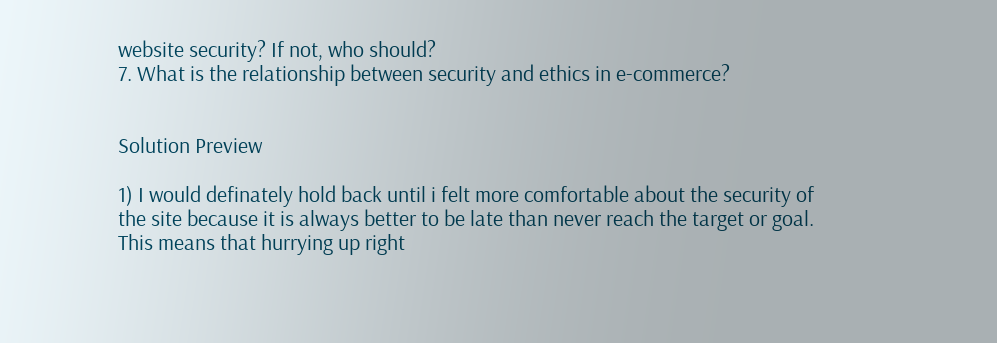website security? If not, who should?
7. What is the relationship between security and ethics in e-commerce?


Solution Preview

1) I would definately hold back until i felt more comfortable about the security of the site because it is always better to be late than never reach the target or goal. This means that hurrying up right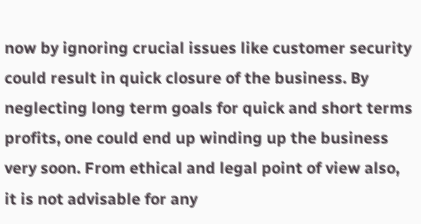now by ignoring crucial issues like customer security could result in quick closure of the business. By neglecting long term goals for quick and short terms profits, one could end up winding up the business very soon. From ethical and legal point of view also, it is not advisable for any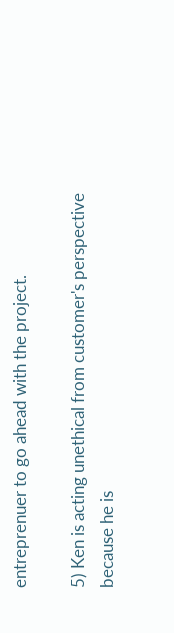entreprenuer to go ahead with the project.

5) Ken is acting unethical from customer's perspective because he is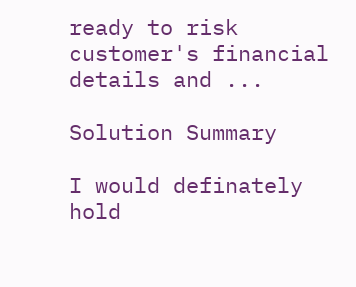ready to risk customer's financial details and ...

Solution Summary

I would definately hold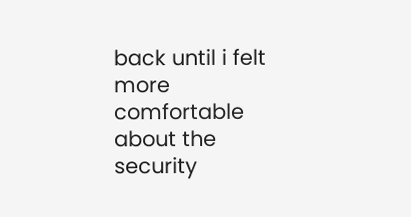back until i felt more comfortable about the security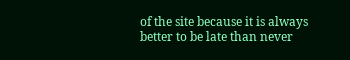of the site because it is always better to be late than never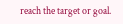reach the target or goal.